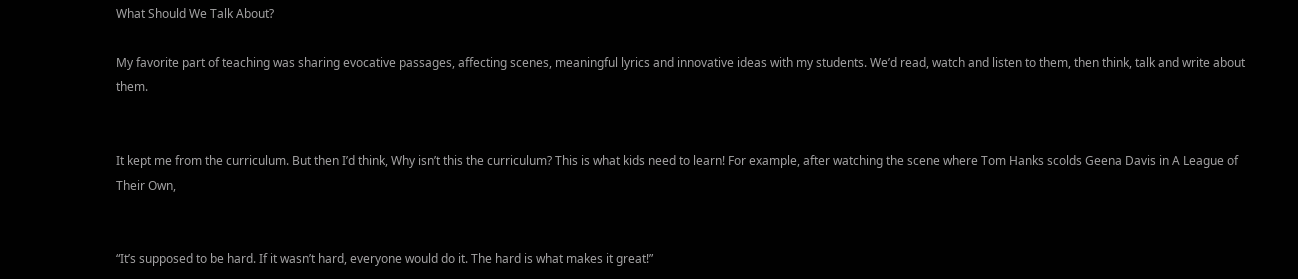What Should We Talk About?

My favorite part of teaching was sharing evocative passages, affecting scenes, meaningful lyrics and innovative ideas with my students. We’d read, watch and listen to them, then think, talk and write about them.


It kept me from the curriculum. But then I’d think, Why isn’t this the curriculum? This is what kids need to learn! For example, after watching the scene where Tom Hanks scolds Geena Davis in A League of Their Own,


“It’s supposed to be hard. If it wasn’t hard, everyone would do it. The hard is what makes it great!”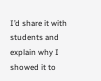I’d share it with students and explain why I showed it to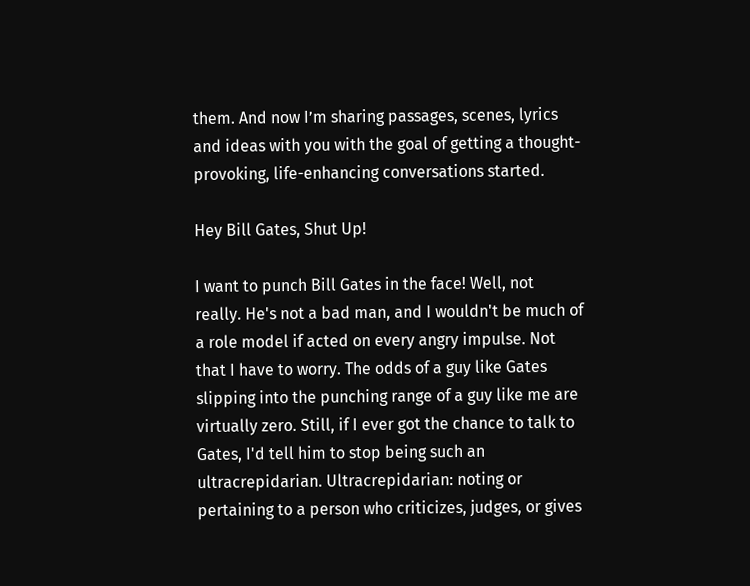them. And now I’m sharing passages, scenes, lyrics and ideas with you with the goal of getting a thought-provoking, life-enhancing conversations started.

Hey Bill Gates, Shut Up!

I want to punch Bill Gates in the face! Well, not really. He's not a bad man, and I wouldn't be much of a role model if acted on every angry impulse. Not that I have to worry. The odds of a guy like Gates slipping into the punching range of a guy like me are virtually zero. Still, if I ever got the chance to talk to Gates, I'd tell him to stop being such an ultracrepidarian. Ultracrepidarian: noting or pertaining to a person who criticizes, judges, or gives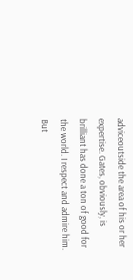adviceoutside the area of his or her expertise. Gates, obviously, is brilliant has done a ton of good for the world. I respect and admire him. But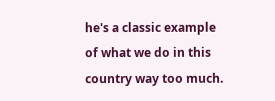he's a classic example of what we do in this country way too much.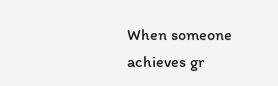When someone achieves gr